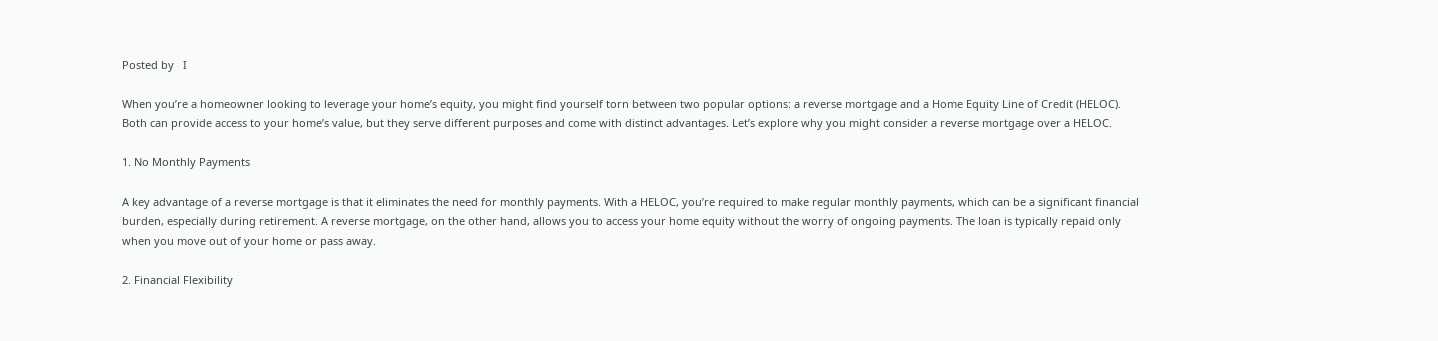Posted by   I

When you’re a homeowner looking to leverage your home’s equity, you might find yourself torn between two popular options: a reverse mortgage and a Home Equity Line of Credit (HELOC). Both can provide access to your home’s value, but they serve different purposes and come with distinct advantages. Let’s explore why you might consider a reverse mortgage over a HELOC.

1. No Monthly Payments

A key advantage of a reverse mortgage is that it eliminates the need for monthly payments. With a HELOC, you’re required to make regular monthly payments, which can be a significant financial burden, especially during retirement. A reverse mortgage, on the other hand, allows you to access your home equity without the worry of ongoing payments. The loan is typically repaid only when you move out of your home or pass away.

2. Financial Flexibility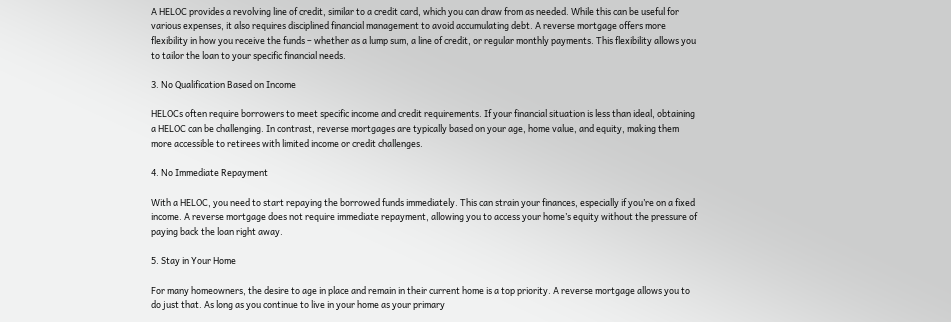A HELOC provides a revolving line of credit, similar to a credit card, which you can draw from as needed. While this can be useful for various expenses, it also requires disciplined financial management to avoid accumulating debt. A reverse mortgage offers more flexibility in how you receive the funds – whether as a lump sum, a line of credit, or regular monthly payments. This flexibility allows you to tailor the loan to your specific financial needs.

3. No Qualification Based on Income

HELOCs often require borrowers to meet specific income and credit requirements. If your financial situation is less than ideal, obtaining a HELOC can be challenging. In contrast, reverse mortgages are typically based on your age, home value, and equity, making them more accessible to retirees with limited income or credit challenges.

4. No Immediate Repayment

With a HELOC, you need to start repaying the borrowed funds immediately. This can strain your finances, especially if you’re on a fixed income. A reverse mortgage does not require immediate repayment, allowing you to access your home’s equity without the pressure of paying back the loan right away.

5. Stay in Your Home

For many homeowners, the desire to age in place and remain in their current home is a top priority. A reverse mortgage allows you to do just that. As long as you continue to live in your home as your primary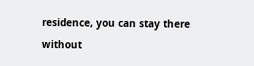residence, you can stay there without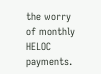the worry of monthly HELOC payments.